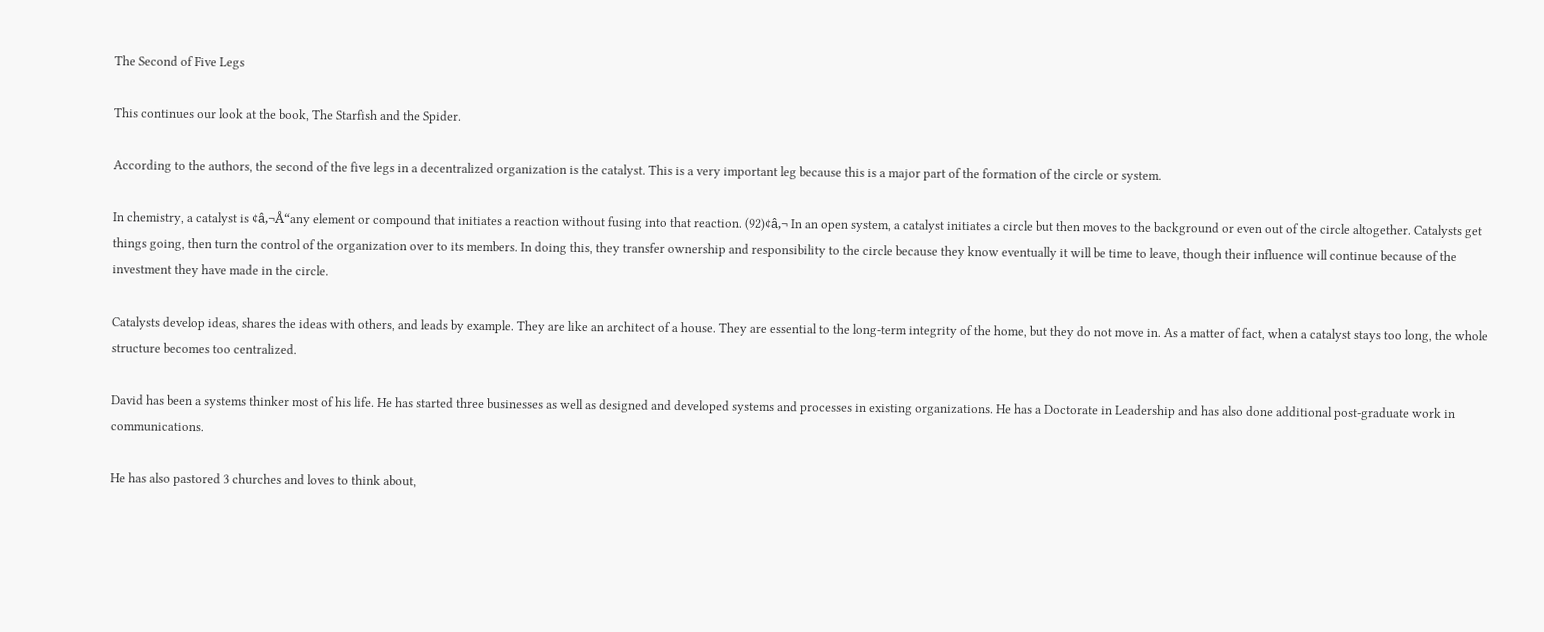The Second of Five Legs

This continues our look at the book, The Starfish and the Spider.

According to the authors, the second of the five legs in a decentralized organization is the catalyst. This is a very important leg because this is a major part of the formation of the circle or system.

In chemistry, a catalyst is ¢â‚¬Å“any element or compound that initiates a reaction without fusing into that reaction. (92)¢â‚¬ In an open system, a catalyst initiates a circle but then moves to the background or even out of the circle altogether. Catalysts get things going, then turn the control of the organization over to its members. In doing this, they transfer ownership and responsibility to the circle because they know eventually it will be time to leave, though their influence will continue because of the investment they have made in the circle.

Catalysts develop ideas, shares the ideas with others, and leads by example. They are like an architect of a house. They are essential to the long-term integrity of the home, but they do not move in. As a matter of fact, when a catalyst stays too long, the whole structure becomes too centralized.

David has been a systems thinker most of his life. He has started three businesses as well as designed and developed systems and processes in existing organizations. He has a Doctorate in Leadership and has also done additional post-graduate work in communications.

He has also pastored 3 churches and loves to think about,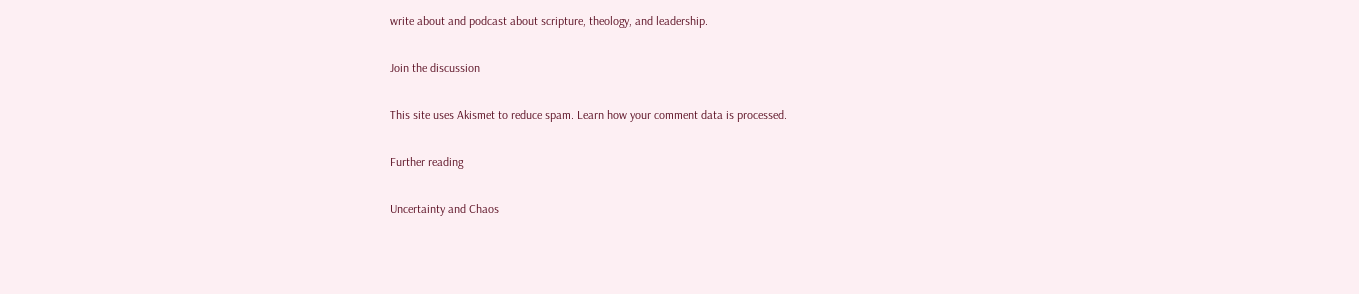write about and podcast about scripture, theology, and leadership.

Join the discussion

This site uses Akismet to reduce spam. Learn how your comment data is processed.

Further reading

Uncertainty and Chaos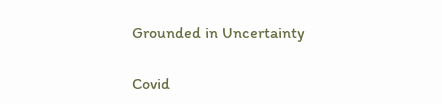Grounded in Uncertainty

Covid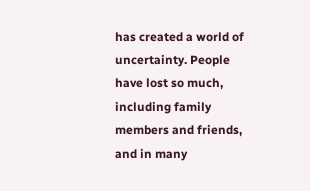has created a world of uncertainty. People have lost so much, including family members and friends, and in many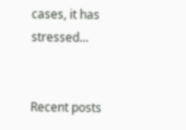cases, it has stressed...


Recent posts